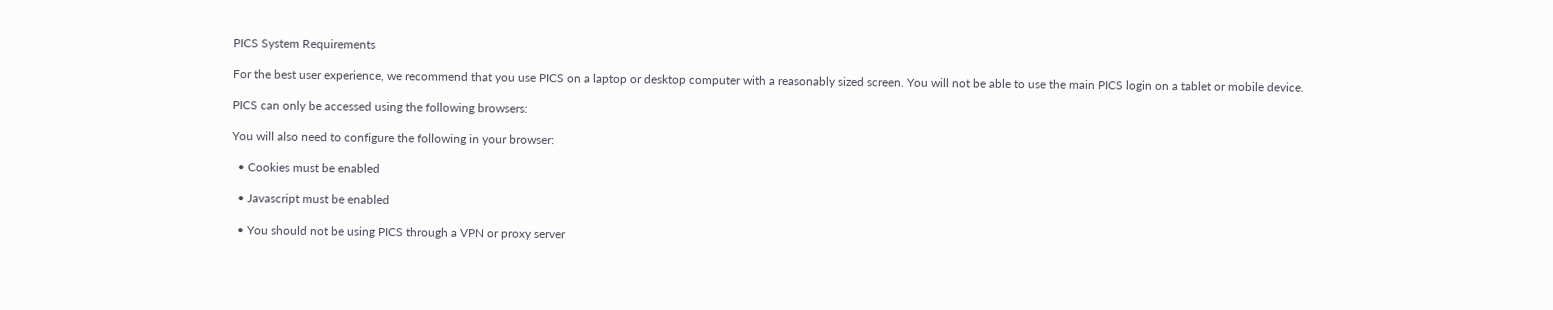PICS System Requirements

For the best user experience, we recommend that you use PICS on a laptop or desktop computer with a reasonably sized screen. You will not be able to use the main PICS login on a tablet or mobile device.

PICS can only be accessed using the following browsers:

You will also need to configure the following in your browser:

  • Cookies must be enabled

  • Javascript must be enabled

  • You should not be using PICS through a VPN or proxy server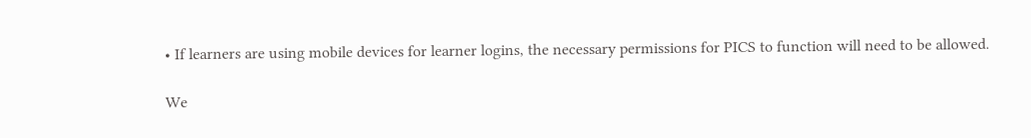• If learners are using mobile devices for learner logins, the necessary permissions for PICS to function will need to be allowed.

We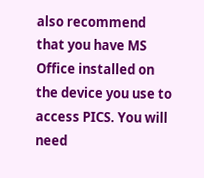also recommend that you have MS Office installed on the device you use to access PICS. You will need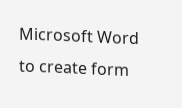Microsoft Word to create form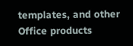templates, and other Office products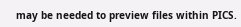may be needed to preview files within PICS.